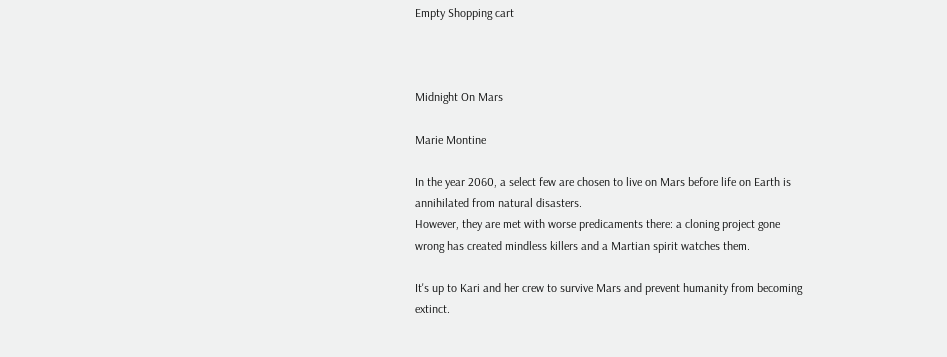Empty Shopping cart



Midnight On Mars

Marie Montine

In the year 2060, a select few are chosen to live on Mars before life on Earth is annihilated from natural disasters.
However, they are met with worse predicaments there: a cloning project gone wrong has created mindless killers and a Martian spirit watches them.

It's up to Kari and her crew to survive Mars and prevent humanity from becoming extinct.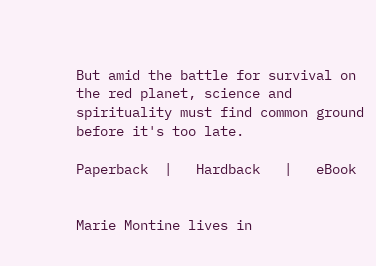But amid the battle for survival on the red planet, science and spirituality must find common ground before it's too late.

Paperback  |   Hardback   |   eBook


Marie Montine lives in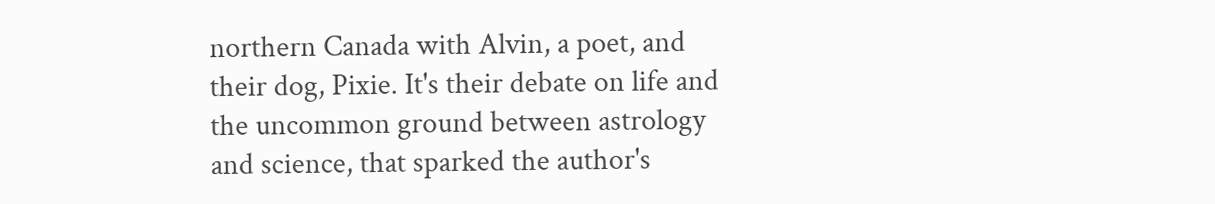northern Canada with Alvin, a poet, and their dog, Pixie. It's their debate on life and the uncommon ground between astrology and science, that sparked the author's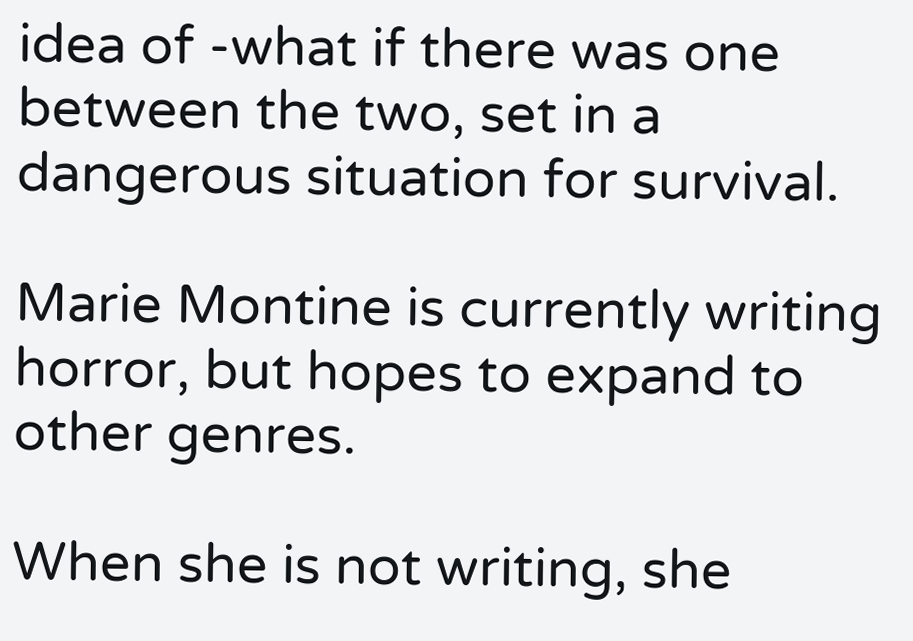idea of -what if there was one between the two, set in a dangerous situation for survival.

Marie Montine is currently writing horror, but hopes to expand to other genres.

When she is not writing, she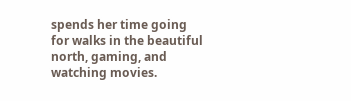spends her time going for walks in the beautiful north, gaming, and watching movies.